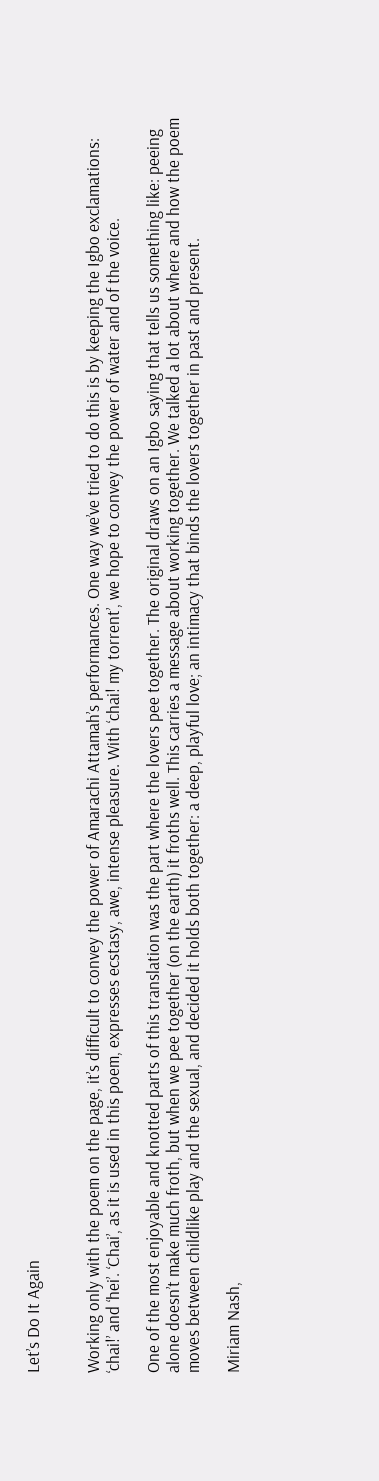Let’s Do It Again


Working only with the poem on the page, it’s difficult to convey the power of Amarachi Attamah’s performances. One way we’ve tried to do this is by keeping the Igbo exclamations: ‘chai!’ and ‘hei’. ‘Chai’, as it is used in this poem, expresses ecstasy, awe, intense pleasure. With ‘chai! my torrent’, we hope to convey the power of water and of the voice.

One of the most enjoyable and knotted parts of this translation was the part where the lovers pee together. The original draws on an Igbo saying that tells us something like: peeing alone doesn’t make much froth, but when we pee together (on the earth) it froths well. This carries a message about working together. We talked a lot about where and how the poem moves between childlike play and the sexual, and decided it holds both together: a deep, playful love; an intimacy that binds the lovers together in past and present.

Miriam Nash,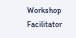Workshop Facilitator